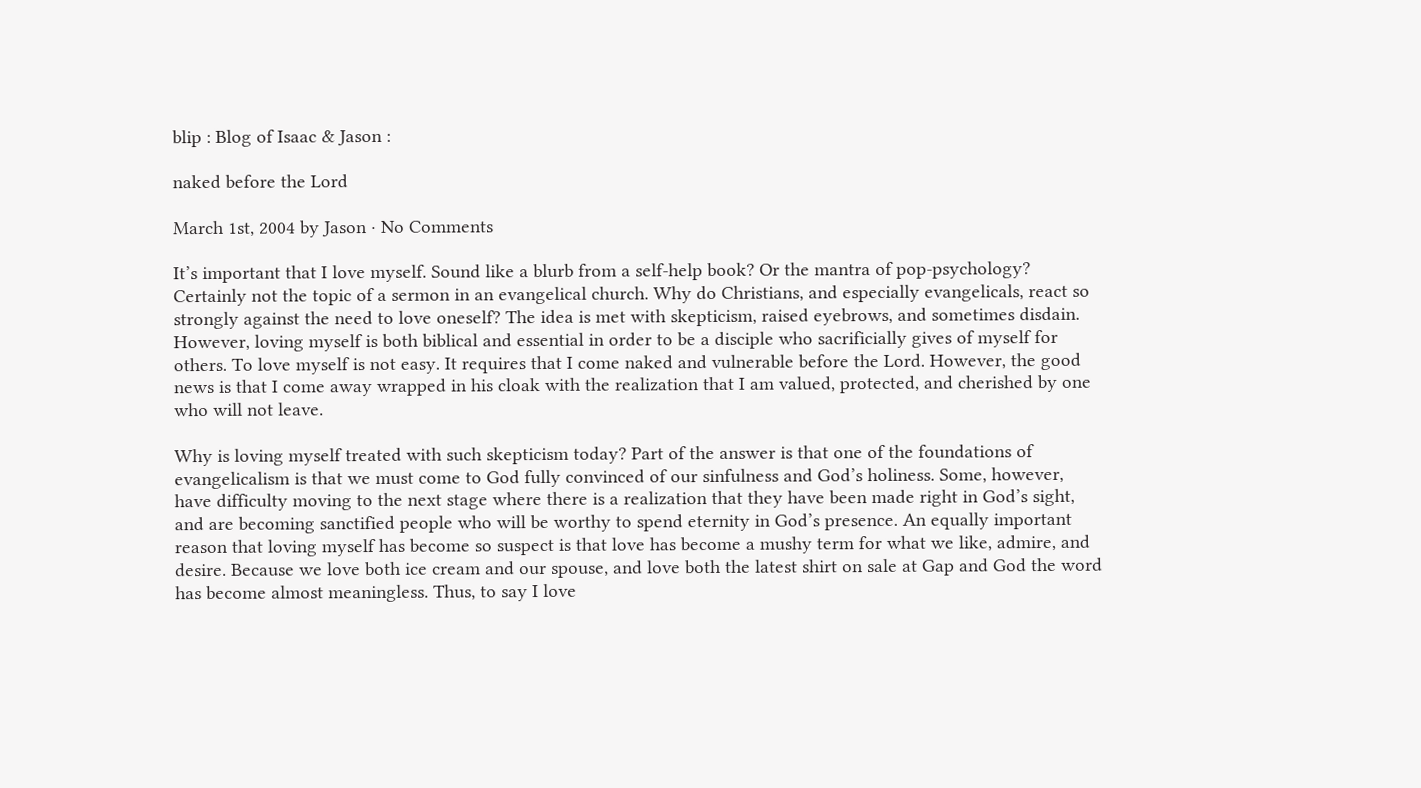blip : Blog of Isaac & Jason :

naked before the Lord

March 1st, 2004 by Jason · No Comments

It’s important that I love myself. Sound like a blurb from a self-help book? Or the mantra of pop-psychology? Certainly not the topic of a sermon in an evangelical church. Why do Christians, and especially evangelicals, react so strongly against the need to love oneself? The idea is met with skepticism, raised eyebrows, and sometimes disdain. However, loving myself is both biblical and essential in order to be a disciple who sacrificially gives of myself for others. To love myself is not easy. It requires that I come naked and vulnerable before the Lord. However, the good news is that I come away wrapped in his cloak with the realization that I am valued, protected, and cherished by one who will not leave.

Why is loving myself treated with such skepticism today? Part of the answer is that one of the foundations of evangelicalism is that we must come to God fully convinced of our sinfulness and God’s holiness. Some, however, have difficulty moving to the next stage where there is a realization that they have been made right in God’s sight, and are becoming sanctified people who will be worthy to spend eternity in God’s presence. An equally important reason that loving myself has become so suspect is that love has become a mushy term for what we like, admire, and desire. Because we love both ice cream and our spouse, and love both the latest shirt on sale at Gap and God the word has become almost meaningless. Thus, to say I love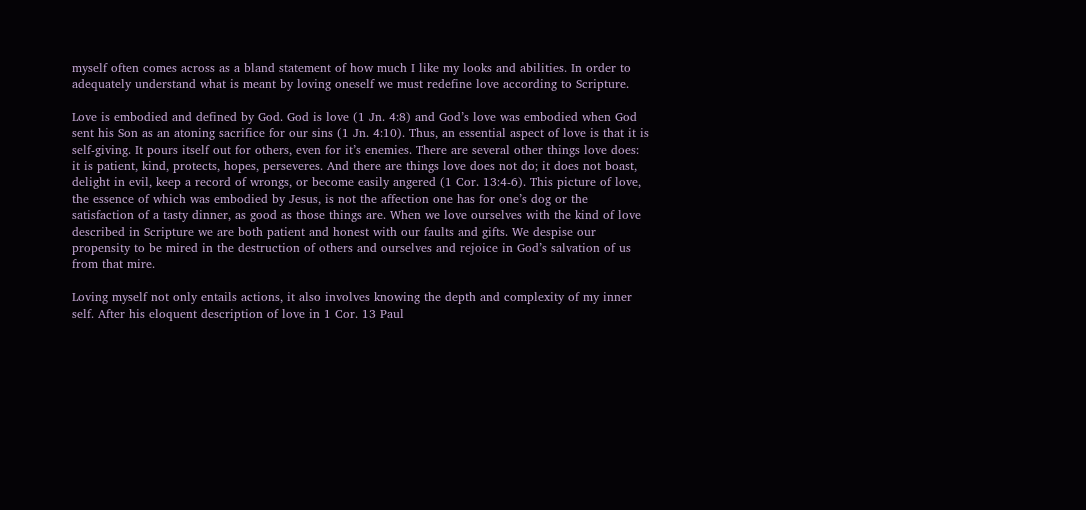myself often comes across as a bland statement of how much I like my looks and abilities. In order to adequately understand what is meant by loving oneself we must redefine love according to Scripture.

Love is embodied and defined by God. God is love (1 Jn. 4:8) and God’s love was embodied when God sent his Son as an atoning sacrifice for our sins (1 Jn. 4:10). Thus, an essential aspect of love is that it is self-giving. It pours itself out for others, even for it’s enemies. There are several other things love does: it is patient, kind, protects, hopes, perseveres. And there are things love does not do; it does not boast, delight in evil, keep a record of wrongs, or become easily angered (1 Cor. 13:4-6). This picture of love, the essence of which was embodied by Jesus, is not the affection one has for one’s dog or the satisfaction of a tasty dinner, as good as those things are. When we love ourselves with the kind of love described in Scripture we are both patient and honest with our faults and gifts. We despise our propensity to be mired in the destruction of others and ourselves and rejoice in God’s salvation of us from that mire.

Loving myself not only entails actions, it also involves knowing the depth and complexity of my inner self. After his eloquent description of love in 1 Cor. 13 Paul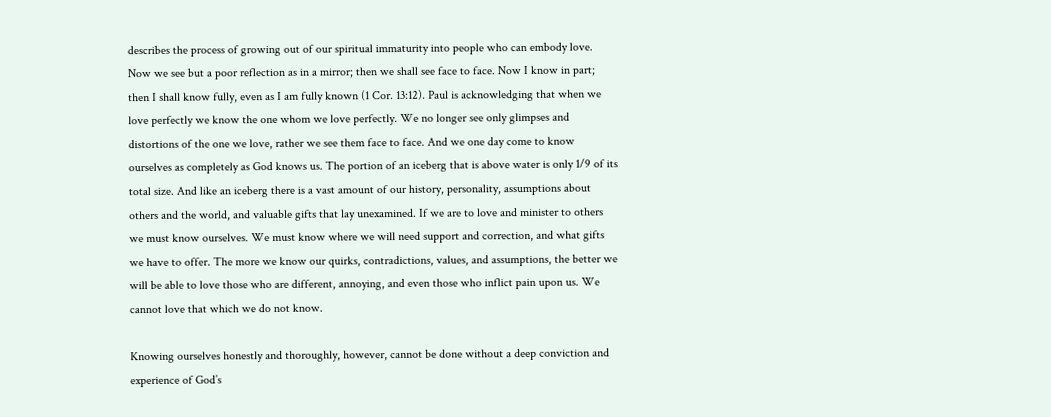describes the process of growing out of our spiritual immaturity into people who can embody love. Now we see but a poor reflection as in a mirror; then we shall see face to face. Now I know in part; then I shall know fully, even as I am fully known (1 Cor. 13:12). Paul is acknowledging that when we love perfectly we know the one whom we love perfectly. We no longer see only glimpses and distortions of the one we love, rather we see them face to face. And we one day come to know ourselves as completely as God knows us. The portion of an iceberg that is above water is only 1/9 of its total size. And like an iceberg there is a vast amount of our history, personality, assumptions about others and the world, and valuable gifts that lay unexamined. If we are to love and minister to others we must know ourselves. We must know where we will need support and correction, and what gifts we have to offer. The more we know our quirks, contradictions, values, and assumptions, the better we will be able to love those who are different, annoying, and even those who inflict pain upon us. We cannot love that which we do not know.

Knowing ourselves honestly and thoroughly, however, cannot be done without a deep conviction and experience of God’s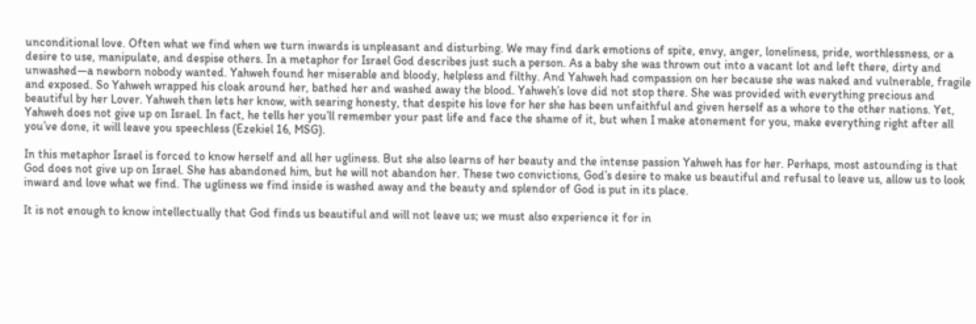unconditional love. Often what we find when we turn inwards is unpleasant and disturbing. We may find dark emotions of spite, envy, anger, loneliness, pride, worthlessness, or a desire to use, manipulate, and despise others. In a metaphor for Israel God describes just such a person. As a baby she was thrown out into a vacant lot and left there, dirty and unwashed—a newborn nobody wanted. Yahweh found her miserable and bloody, helpless and filthy. And Yahweh had compassion on her because she was naked and vulnerable, fragile and exposed. So Yahweh wrapped his cloak around her, bathed her and washed away the blood. Yahweh’s love did not stop there. She was provided with everything precious and beautiful by her Lover. Yahweh then lets her know, with searing honesty, that despite his love for her she has been unfaithful and given herself as a whore to the other nations. Yet, Yahweh does not give up on Israel. In fact, he tells her you’ll remember your past life and face the shame of it, but when I make atonement for you, make everything right after all you’ve done, it will leave you speechless (Ezekiel 16, MSG).

In this metaphor Israel is forced to know herself and all her ugliness. But she also learns of her beauty and the intense passion Yahweh has for her. Perhaps, most astounding is that God does not give up on Israel. She has abandoned him, but he will not abandon her. These two convictions, God’s desire to make us beautiful and refusal to leave us, allow us to look inward and love what we find. The ugliness we find inside is washed away and the beauty and splendor of God is put in its place.

It is not enough to know intellectually that God finds us beautiful and will not leave us; we must also experience it for in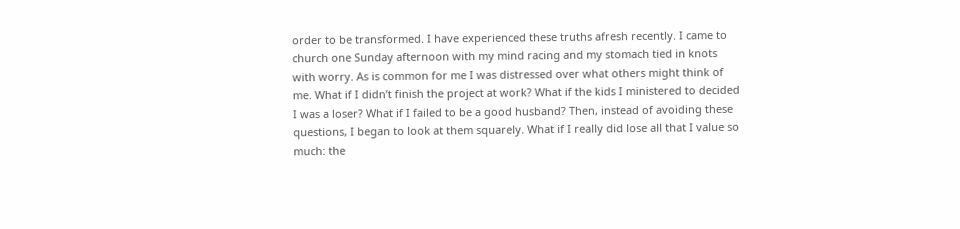order to be transformed. I have experienced these truths afresh recently. I came to church one Sunday afternoon with my mind racing and my stomach tied in knots with worry. As is common for me I was distressed over what others might think of me. What if I didn’t finish the project at work? What if the kids I ministered to decided I was a loser? What if I failed to be a good husband? Then, instead of avoiding these questions, I began to look at them squarely. What if I really did lose all that I value so much: the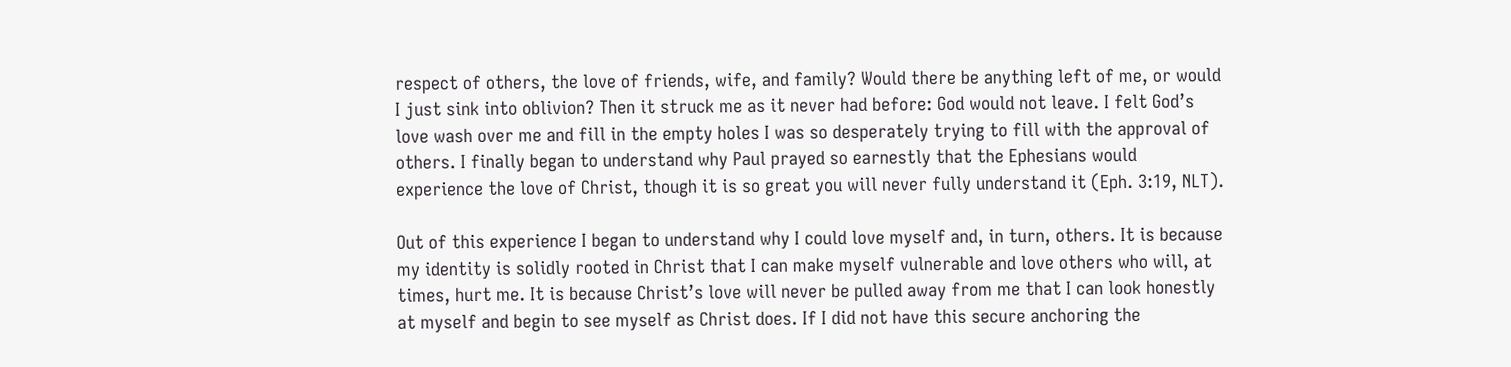respect of others, the love of friends, wife, and family? Would there be anything left of me, or would I just sink into oblivion? Then it struck me as it never had before: God would not leave. I felt God’s love wash over me and fill in the empty holes I was so desperately trying to fill with the approval of others. I finally began to understand why Paul prayed so earnestly that the Ephesians would experience the love of Christ, though it is so great you will never fully understand it (Eph. 3:19, NLT).

Out of this experience I began to understand why I could love myself and, in turn, others. It is because my identity is solidly rooted in Christ that I can make myself vulnerable and love others who will, at times, hurt me. It is because Christ’s love will never be pulled away from me that I can look honestly at myself and begin to see myself as Christ does. If I did not have this secure anchoring the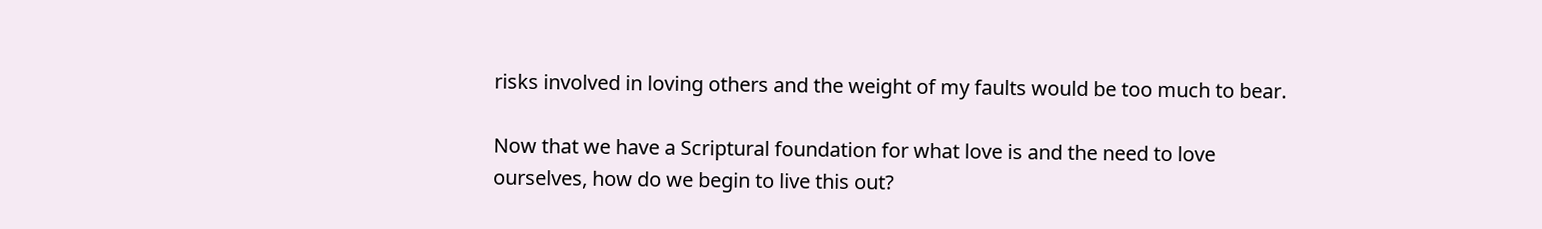risks involved in loving others and the weight of my faults would be too much to bear.

Now that we have a Scriptural foundation for what love is and the need to love ourselves, how do we begin to live this out?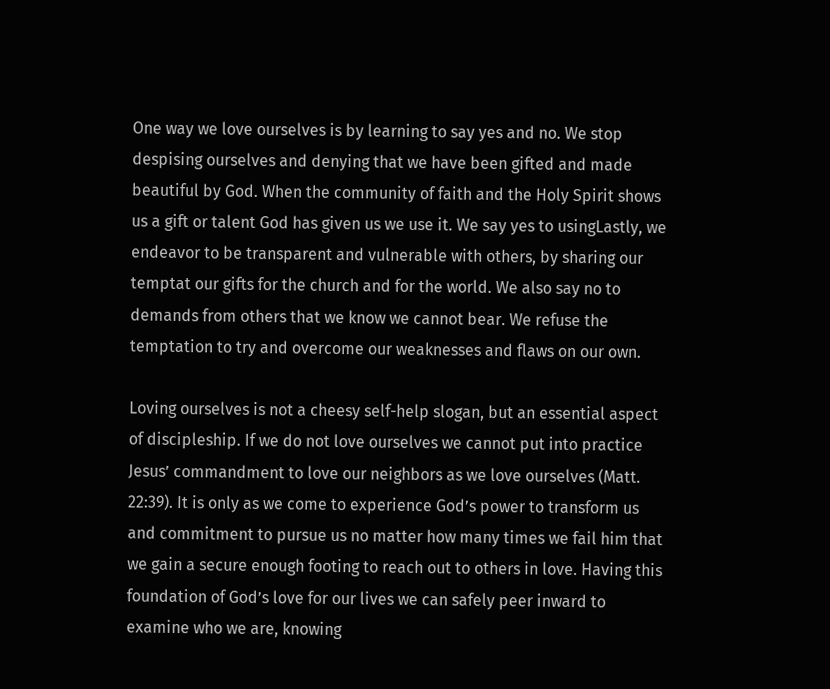One way we love ourselves is by learning to say yes and no. We stop despising ourselves and denying that we have been gifted and made beautiful by God. When the community of faith and the Holy Spirit shows us a gift or talent God has given us we use it. We say yes to usingLastly, we endeavor to be transparent and vulnerable with others, by sharing our temptat our gifts for the church and for the world. We also say no to demands from others that we know we cannot bear. We refuse the temptation to try and overcome our weaknesses and flaws on our own.

Loving ourselves is not a cheesy self-help slogan, but an essential aspect of discipleship. If we do not love ourselves we cannot put into practice Jesus’ commandment to love our neighbors as we love ourselves (Matt. 22:39). It is only as we come to experience God’s power to transform us and commitment to pursue us no matter how many times we fail him that we gain a secure enough footing to reach out to others in love. Having this foundation of God’s love for our lives we can safely peer inward to examine who we are, knowing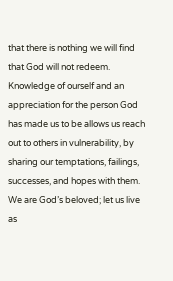that there is nothing we will find that God will not redeem. Knowledge of ourself and an appreciation for the person God has made us to be allows us reach out to others in vulnerability, by sharing our temptations, failings, successes, and hopes with them. We are God’s beloved; let us live as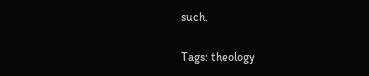such.

Tags: theology